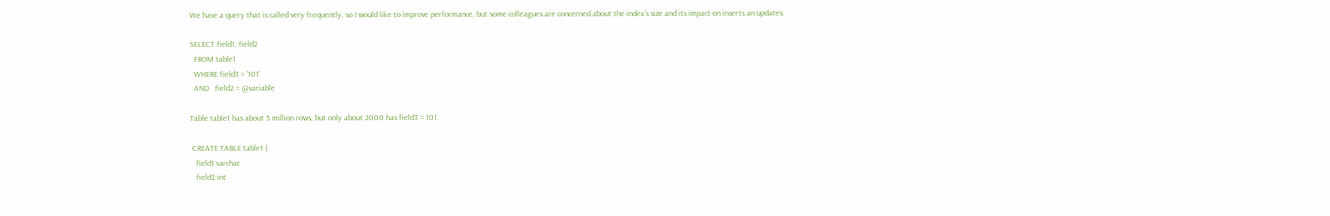We have a query that is called very frequently, so I would like to improve performance, but some colleagues are concerned about the index's size and its impact on inserts an updates.

SELECT field1, field2
  FROM table1
  WHERE field3 = '101'
  AND   field2 = @variable

Table table1 has about 5 million rows, but only about 2000 has field3 = 101.

 CREATE TABLE table1 (
   field1 varchar
   field2 int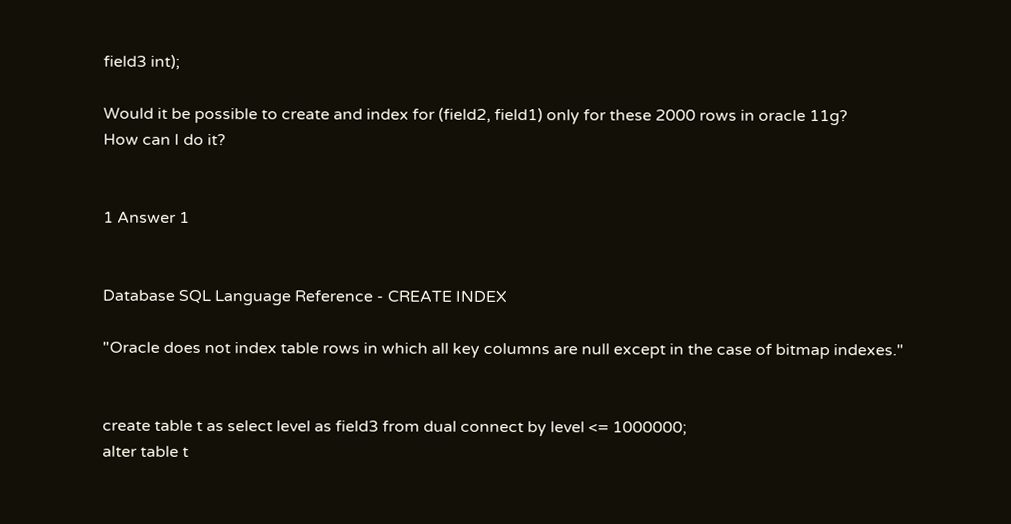field3 int);

Would it be possible to create and index for (field2, field1) only for these 2000 rows in oracle 11g?
How can I do it?


1 Answer 1


Database SQL Language Reference - CREATE INDEX

"Oracle does not index table rows in which all key columns are null except in the case of bitmap indexes."


create table t as select level as field3 from dual connect by level <= 1000000;
alter table t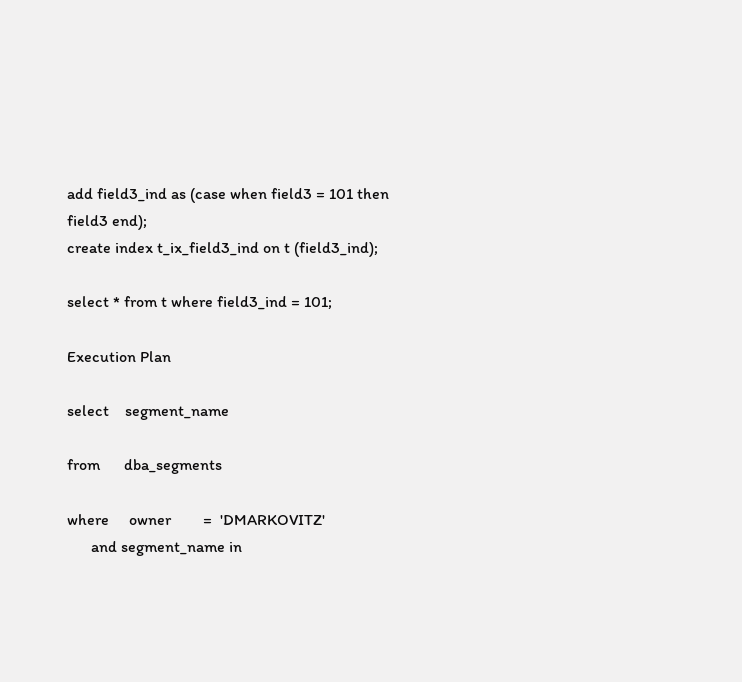add field3_ind as (case when field3 = 101 then field3 end);
create index t_ix_field3_ind on t (field3_ind);

select * from t where field3_ind = 101;

Execution Plan

select    segment_name

from      dba_segments

where     owner        =  'DMARKOVITZ'
      and segment_name in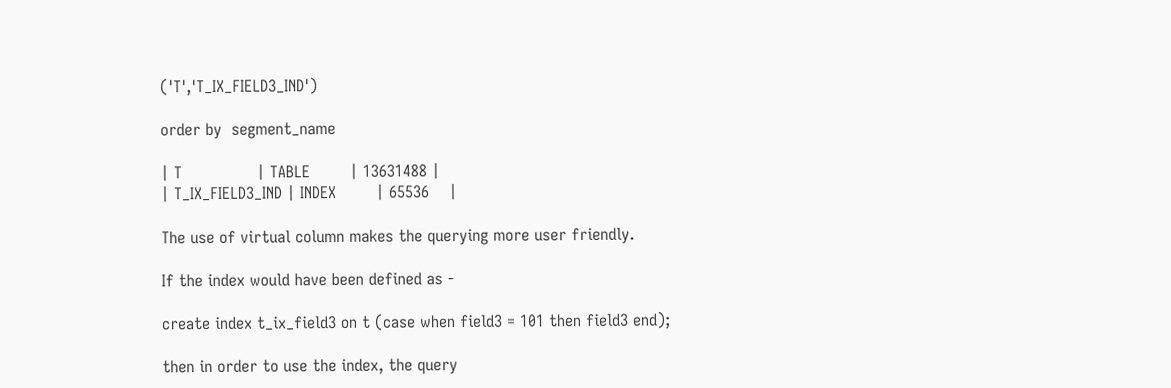('T','T_IX_FIELD3_IND')

order by  segment_name

| T               | TABLE        | 13631488 |
| T_IX_FIELD3_IND | INDEX        | 65536    |

The use of virtual column makes the querying more user friendly.

If the index would have been defined as -

create index t_ix_field3 on t (case when field3 = 101 then field3 end);

then in order to use the index, the query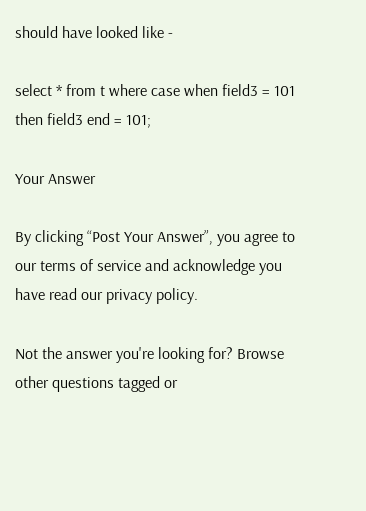should have looked like -

select * from t where case when field3 = 101 then field3 end = 101;

Your Answer

By clicking “Post Your Answer”, you agree to our terms of service and acknowledge you have read our privacy policy.

Not the answer you're looking for? Browse other questions tagged or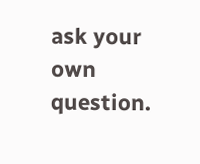ask your own question.